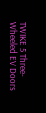TWIKE 5 Three-Wheeled EV Doors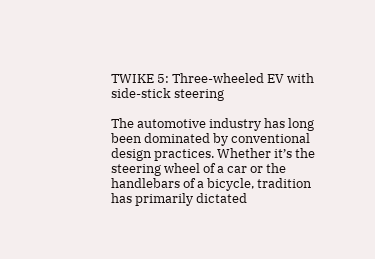TWIKE 5: Three-wheeled EV with side-stick steering

The automotive industry has long been dominated by conventional design practices. Whether it’s the steering wheel of a car or the handlebars of a bicycle, tradition has primarily dictated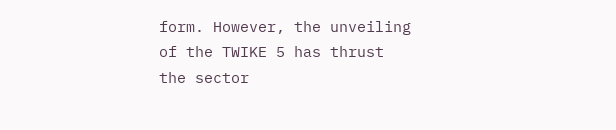form. However, the unveiling of the TWIKE 5 has thrust the sector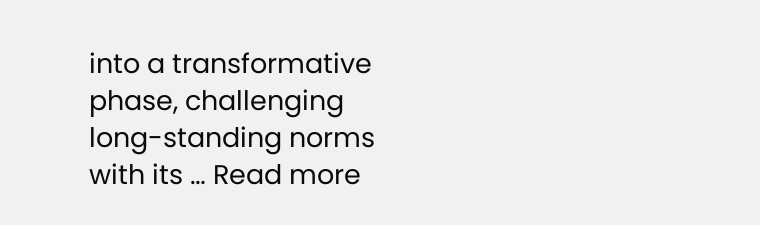into a transformative phase, challenging long-standing norms with its … Read more